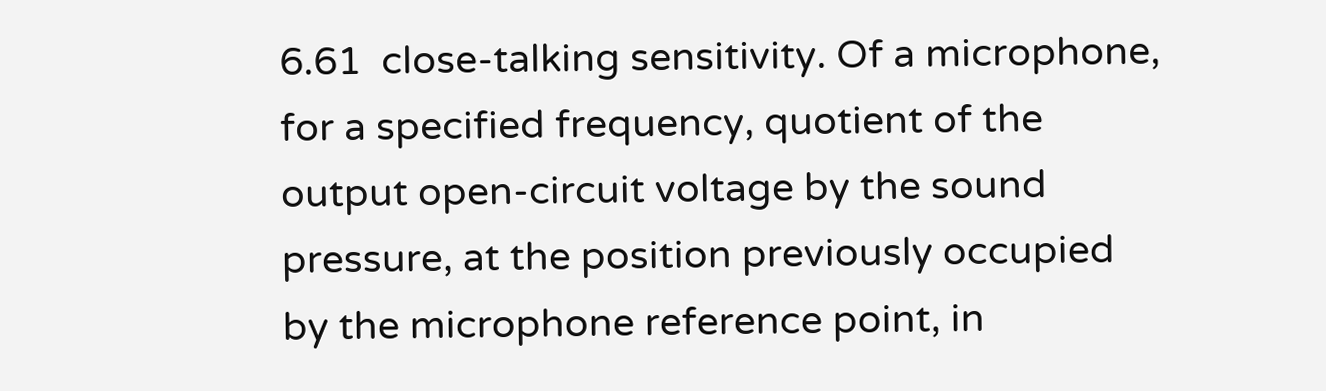6.61  close-talking sensitivity. Of a microphone, for a specified frequency, quotient of the output open-circuit voltage by the sound pressure, at the position previously occupied by the microphone reference point, in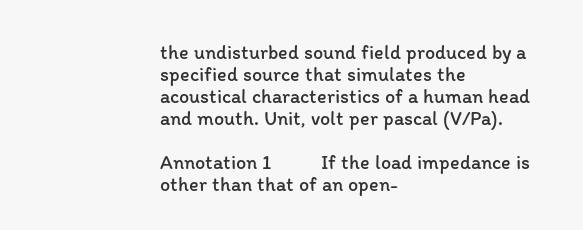the undisturbed sound field produced by a specified source that simulates the acoustical characteristics of a human head and mouth. Unit, volt per pascal (V/Pa).

Annotation 1          If the load impedance is other than that of an open-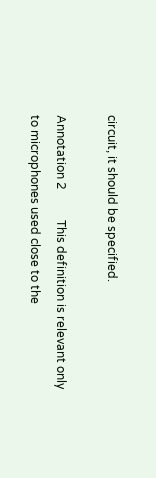circuit, it should be specified.

Annotation 2          This definition is relevant only to microphones used close to the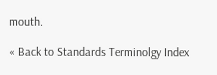mouth.

« Back to Standards Terminolgy Index